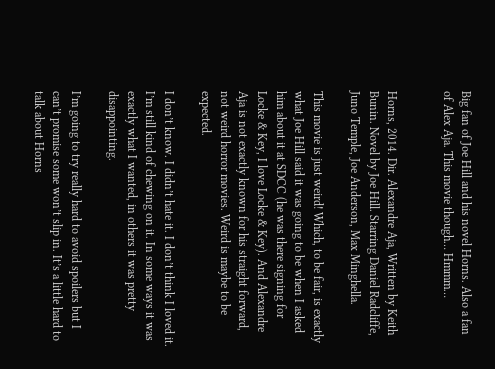Big fan of Joe Hill and his novel Horns. Also a fan of Alex Aja. This movie though… Hmmm…


Horns, 2014. Dir. Alexandre Aja, Written by Keith Bunin. Novel by Joe Hill. Starring Daniel Radcliffe, Juno Temple, Joe Anderson, Max Minghella.

This movie is just weird! Which, to be fair, is exactly what Joe Hill said it was going to be when I asked him about it at SDCC (he was there signing for Locke & Key, I love Locke & Key). And Alexandre Aja is not exactly known for his straight forward, not weird horror movies. Weird is maybe to be expected.

I don’t know. I didn’t hate it. I don’t think I loved it. I’m still kind of chewing on it. In some ways it was exactly what I wanted, in others it was pretty disappointing.

I’m going to try really hard to avoid spoilers but I can’t promise some won’t slip in. It’s a little hard to talk about Horns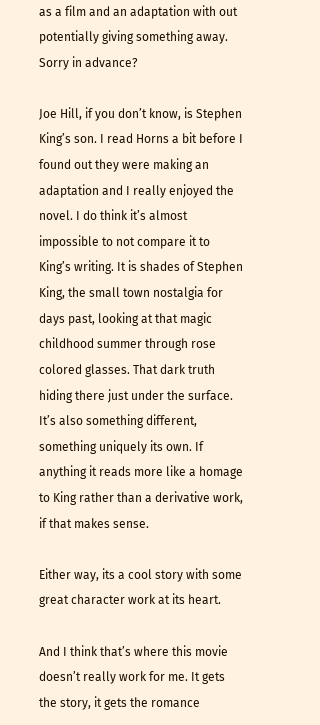as a film and an adaptation with out potentially giving something away. Sorry in advance?

Joe Hill, if you don’t know, is Stephen King’s son. I read Horns a bit before I found out they were making an adaptation and I really enjoyed the novel. I do think it’s almost impossible to not compare it to King’s writing. It is shades of Stephen King, the small town nostalgia for days past, looking at that magic childhood summer through rose colored glasses. That dark truth hiding there just under the surface. It’s also something different, something uniquely its own. If anything it reads more like a homage to King rather than a derivative work, if that makes sense.

Either way, its a cool story with some great character work at its heart.

And I think that’s where this movie doesn’t really work for me. It gets the story, it gets the romance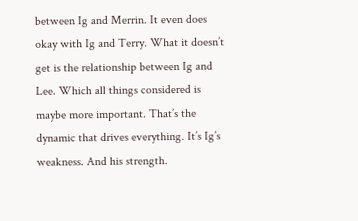between Ig and Merrin. It even does okay with Ig and Terry. What it doesn’t get is the relationship between Ig and Lee. Which all things considered is maybe more important. That’s the dynamic that drives everything. It’s Ig’s weakness. And his strength.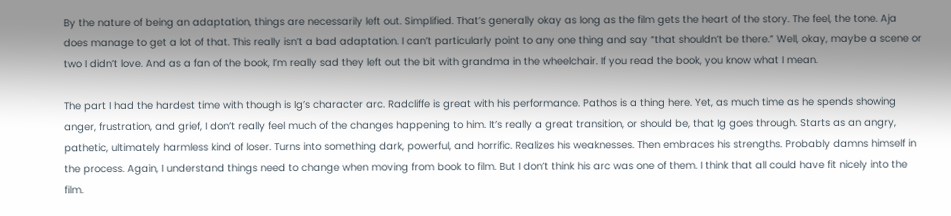By the nature of being an adaptation, things are necessarily left out. Simplified. That’s generally okay as long as the film gets the heart of the story. The feel, the tone. Aja does manage to get a lot of that. This really isn’t a bad adaptation. I can’t particularly point to any one thing and say “that shouldn’t be there.” Well, okay, maybe a scene or two I didn’t love. And as a fan of the book, I’m really sad they left out the bit with grandma in the wheelchair. If you read the book, you know what I mean.

The part I had the hardest time with though is Ig’s character arc. Radcliffe is great with his performance. Pathos is a thing here. Yet, as much time as he spends showing anger, frustration, and grief, I don’t really feel much of the changes happening to him. It’s really a great transition, or should be, that Ig goes through. Starts as an angry, pathetic, ultimately harmless kind of loser. Turns into something dark, powerful, and horrific. Realizes his weaknesses. Then embraces his strengths. Probably damns himself in the process. Again, I understand things need to change when moving from book to film. But I don’t think his arc was one of them. I think that all could have fit nicely into the film.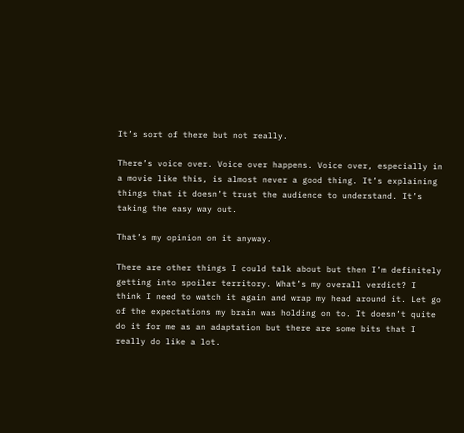It’s sort of there but not really.

There’s voice over. Voice over happens. Voice over, especially in a movie like this, is almost never a good thing. It’s explaining things that it doesn’t trust the audience to understand. It’s taking the easy way out.

That’s my opinion on it anyway.

There are other things I could talk about but then I’m definitely getting into spoiler territory. What’s my overall verdict? I think I need to watch it again and wrap my head around it. Let go of the expectations my brain was holding on to. It doesn’t quite do it for me as an adaptation but there are some bits that I really do like a lot.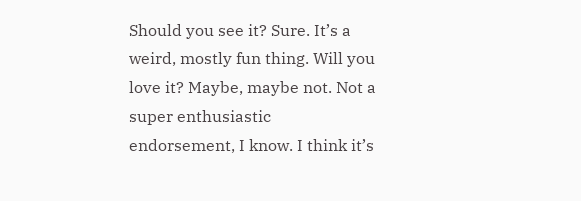Should you see it? Sure. It’s a weird, mostly fun thing. Will you love it? Maybe, maybe not. Not a super enthusiastic endorsement, I know. I think it’s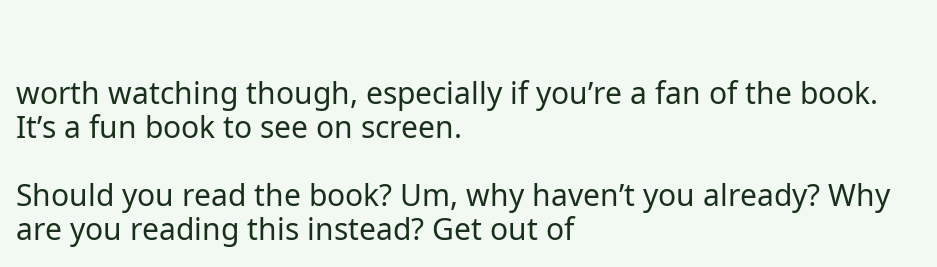worth watching though, especially if you’re a fan of the book. It’s a fun book to see on screen.

Should you read the book? Um, why haven’t you already? Why are you reading this instead? Get out of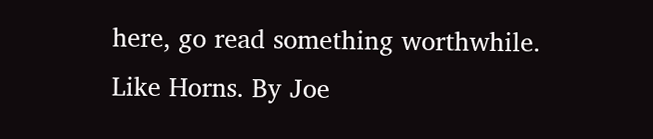here, go read something worthwhile. Like Horns. By Joe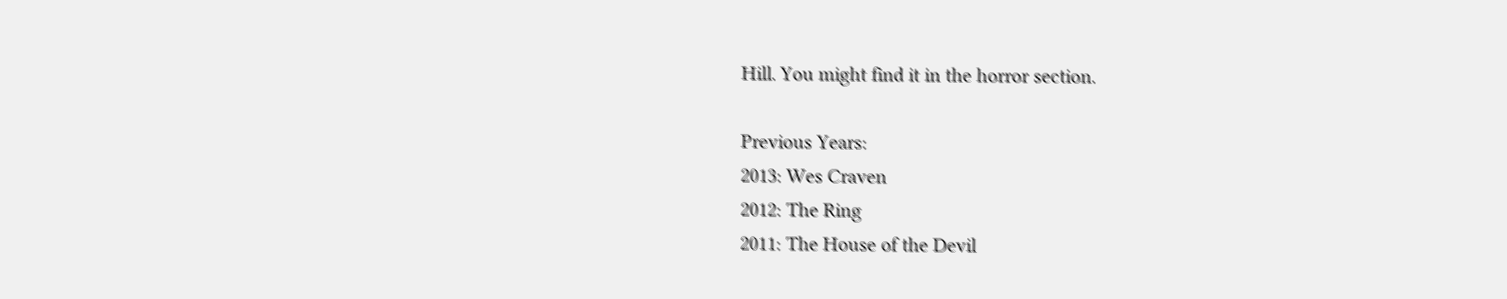Hill. You might find it in the horror section.

Previous Years:
2013: Wes Craven
2012: The Ring
2011: The House of the Devil